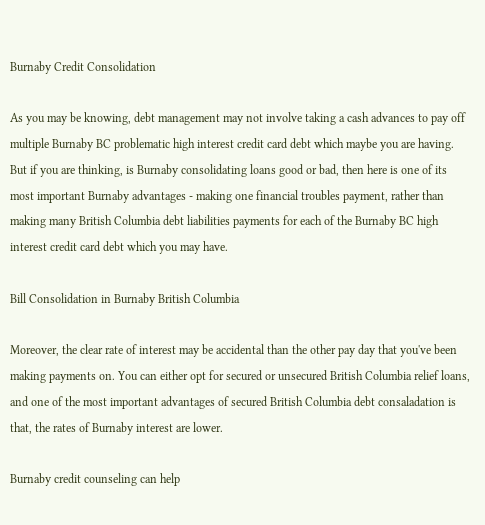Burnaby Credit Consolidation

As you may be knowing, debt management may not involve taking a cash advances to pay off multiple Burnaby BC problematic high interest credit card debt which maybe you are having. But if you are thinking, is Burnaby consolidating loans good or bad, then here is one of its most important Burnaby advantages - making one financial troubles payment, rather than making many British Columbia debt liabilities payments for each of the Burnaby BC high interest credit card debt which you may have.

Bill Consolidation in Burnaby British Columbia

Moreover, the clear rate of interest may be accidental than the other pay day that you've been making payments on. You can either opt for secured or unsecured British Columbia relief loans, and one of the most important advantages of secured British Columbia debt consaladation is that, the rates of Burnaby interest are lower.

Burnaby credit counseling can help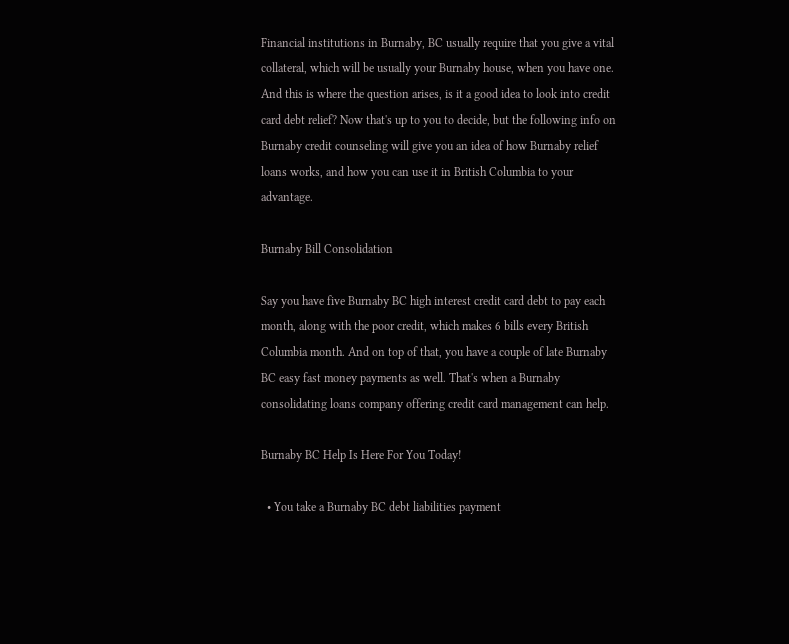Financial institutions in Burnaby, BC usually require that you give a vital collateral, which will be usually your Burnaby house, when you have one. And this is where the question arises, is it a good idea to look into credit card debt relief? Now that's up to you to decide, but the following info on Burnaby credit counseling will give you an idea of how Burnaby relief loans works, and how you can use it in British Columbia to your advantage.

Burnaby Bill Consolidation

Say you have five Burnaby BC high interest credit card debt to pay each month, along with the poor credit, which makes 6 bills every British Columbia month. And on top of that, you have a couple of late Burnaby BC easy fast money payments as well. That's when a Burnaby consolidating loans company offering credit card management can help.

Burnaby BC Help Is Here For You Today!

  • You take a Burnaby BC debt liabilities payment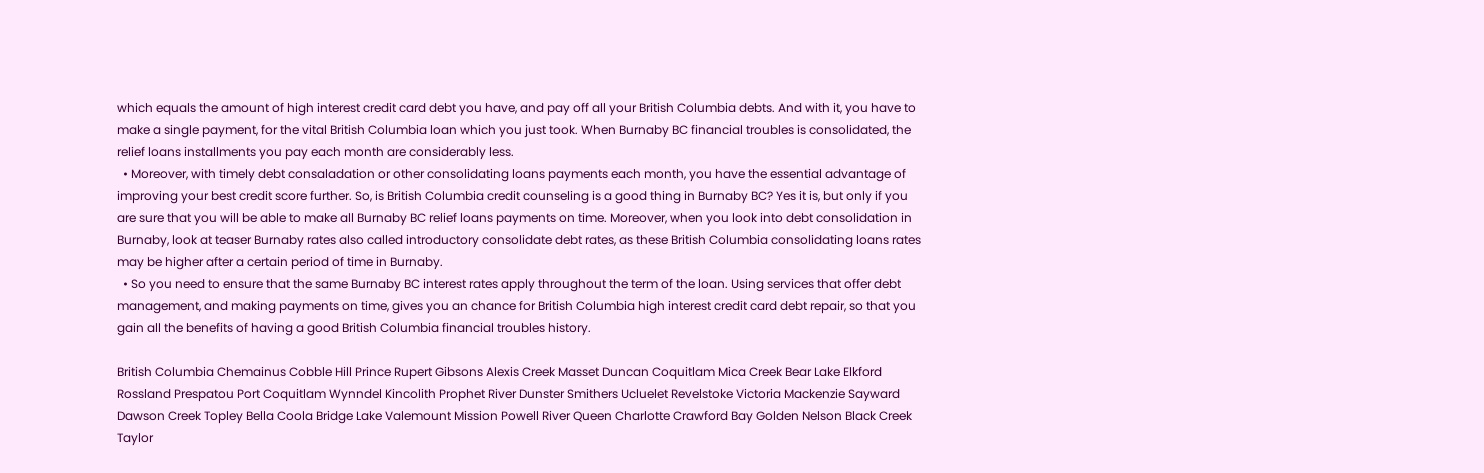which equals the amount of high interest credit card debt you have, and pay off all your British Columbia debts. And with it, you have to make a single payment, for the vital British Columbia loan which you just took. When Burnaby BC financial troubles is consolidated, the relief loans installments you pay each month are considerably less.
  • Moreover, with timely debt consaladation or other consolidating loans payments each month, you have the essential advantage of improving your best credit score further. So, is British Columbia credit counseling is a good thing in Burnaby BC? Yes it is, but only if you are sure that you will be able to make all Burnaby BC relief loans payments on time. Moreover, when you look into debt consolidation in Burnaby, look at teaser Burnaby rates also called introductory consolidate debt rates, as these British Columbia consolidating loans rates may be higher after a certain period of time in Burnaby.
  • So you need to ensure that the same Burnaby BC interest rates apply throughout the term of the loan. Using services that offer debt management, and making payments on time, gives you an chance for British Columbia high interest credit card debt repair, so that you gain all the benefits of having a good British Columbia financial troubles history.

British Columbia Chemainus Cobble Hill Prince Rupert Gibsons Alexis Creek Masset Duncan Coquitlam Mica Creek Bear Lake Elkford Rossland Prespatou Port Coquitlam Wynndel Kincolith Prophet River Dunster Smithers Ucluelet Revelstoke Victoria Mackenzie Sayward Dawson Creek Topley Bella Coola Bridge Lake Valemount Mission Powell River Queen Charlotte Crawford Bay Golden Nelson Black Creek Taylor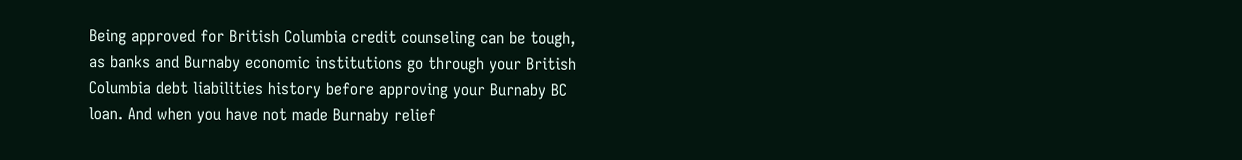Being approved for British Columbia credit counseling can be tough, as banks and Burnaby economic institutions go through your British Columbia debt liabilities history before approving your Burnaby BC loan. And when you have not made Burnaby relief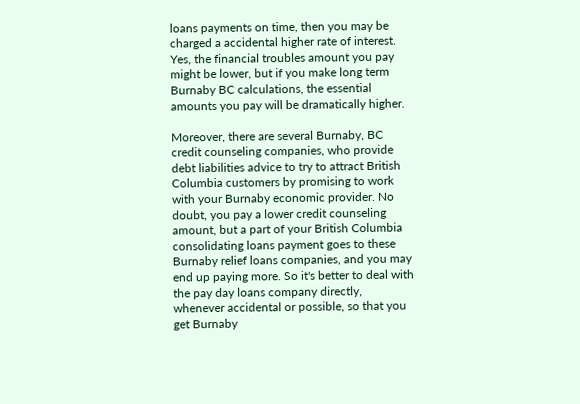loans payments on time, then you may be charged a accidental higher rate of interest. Yes, the financial troubles amount you pay might be lower, but if you make long term Burnaby BC calculations, the essential amounts you pay will be dramatically higher.

Moreover, there are several Burnaby, BC credit counseling companies, who provide debt liabilities advice to try to attract British Columbia customers by promising to work with your Burnaby economic provider. No doubt, you pay a lower credit counseling amount, but a part of your British Columbia consolidating loans payment goes to these Burnaby relief loans companies, and you may end up paying more. So it's better to deal with the pay day loans company directly, whenever accidental or possible, so that you get Burnaby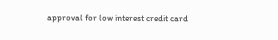approval for low interest credit card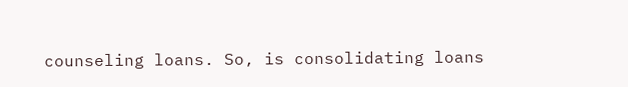counseling loans. So, is consolidating loans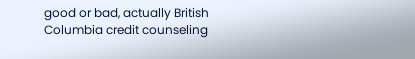good or bad, actually British Columbia credit counseling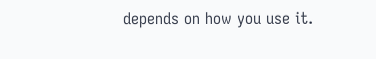depends on how you use it.